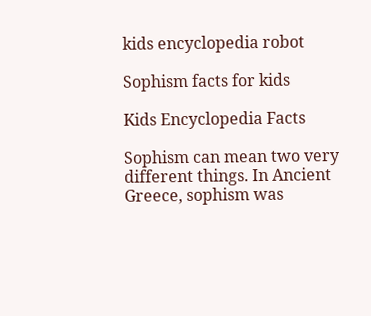kids encyclopedia robot

Sophism facts for kids

Kids Encyclopedia Facts

Sophism can mean two very different things. In Ancient Greece, sophism was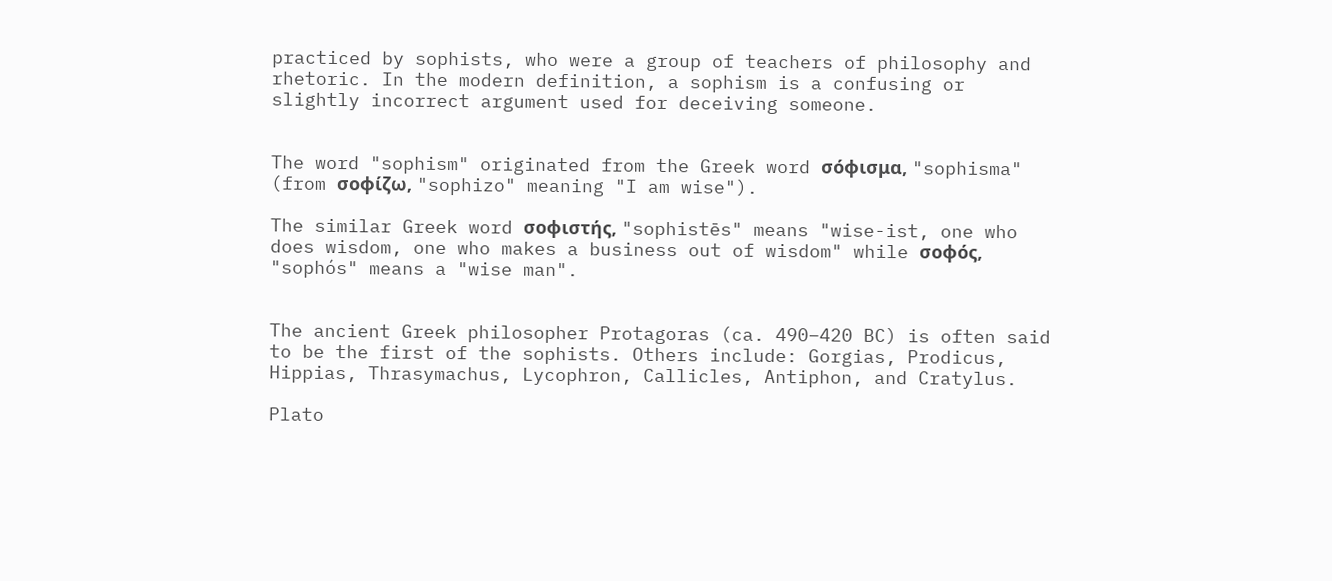practiced by sophists, who were a group of teachers of philosophy and rhetoric. In the modern definition, a sophism is a confusing or slightly incorrect argument used for deceiving someone.


The word "sophism" originated from the Greek word σόφισμα, "sophisma" (from σοφίζω, "sophizo" meaning "I am wise").

The similar Greek word σοφιστής, "sophistēs" means "wise-ist, one who does wisdom, one who makes a business out of wisdom" while σοφός, "sophós" means a "wise man".


The ancient Greek philosopher Protagoras (ca. 490–420 BC) is often said to be the first of the sophists. Others include: Gorgias, Prodicus, Hippias, Thrasymachus, Lycophron, Callicles, Antiphon, and Cratylus.

Plato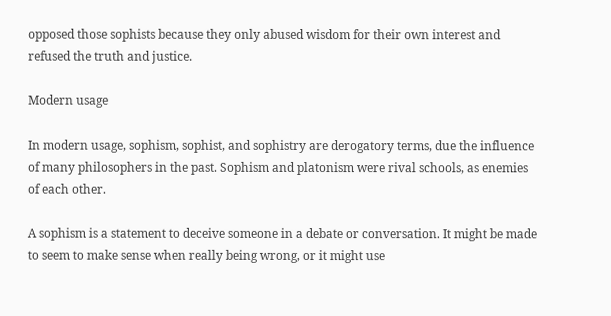opposed those sophists because they only abused wisdom for their own interest and refused the truth and justice.

Modern usage

In modern usage, sophism, sophist, and sophistry are derogatory terms, due the influence of many philosophers in the past. Sophism and platonism were rival schools, as enemies of each other.

A sophism is a statement to deceive someone in a debate or conversation. It might be made to seem to make sense when really being wrong, or it might use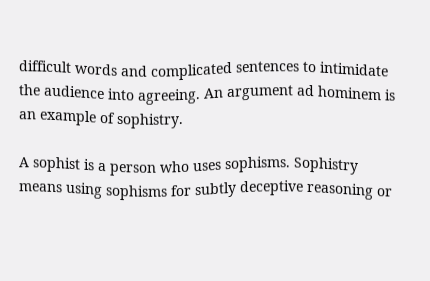difficult words and complicated sentences to intimidate the audience into agreeing. An argument ad hominem is an example of sophistry.

A sophist is a person who uses sophisms. Sophistry means using sophisms for subtly deceptive reasoning or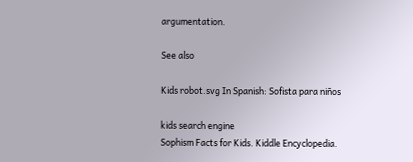argumentation.

See also

Kids robot.svg In Spanish: Sofista para niños

kids search engine
Sophism Facts for Kids. Kiddle Encyclopedia.